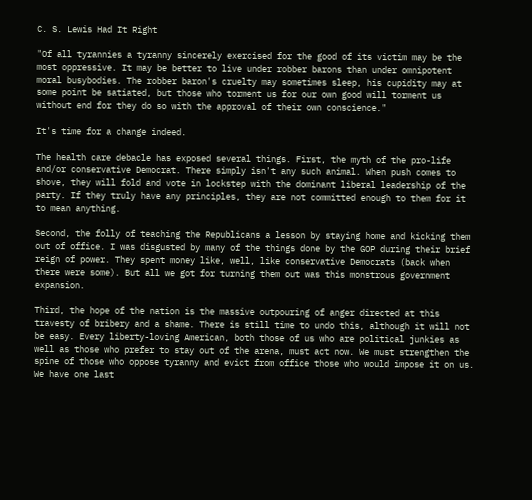C. S. Lewis Had It Right

"Of all tyrannies a tyranny sincerely exercised for the good of its victim may be the most oppressive. It may be better to live under robber barons than under omnipotent moral busybodies. The robber baron's cruelty may sometimes sleep, his cupidity may at some point be satiated, but those who torment us for our own good will torment us without end for they do so with the approval of their own conscience."

It's time for a change indeed.

The health care debacle has exposed several things. First, the myth of the pro-life and/or conservative Democrat. There simply isn't any such animal. When push comes to shove, they will fold and vote in lockstep with the dominant liberal leadership of the party. If they truly have any principles, they are not committed enough to them for it to mean anything.

Second, the folly of teaching the Republicans a lesson by staying home and kicking them out of office. I was disgusted by many of the things done by the GOP during their brief reign of power. They spent money like, well, like conservative Democrats (back when there were some). But all we got for turning them out was this monstrous government expansion.

Third, the hope of the nation is the massive outpouring of anger directed at this travesty of bribery and a shame. There is still time to undo this, although it will not be easy. Every liberty-loving American, both those of us who are political junkies as well as those who prefer to stay out of the arena, must act now. We must strengthen the spine of those who oppose tyranny and evict from office those who would impose it on us. We have one last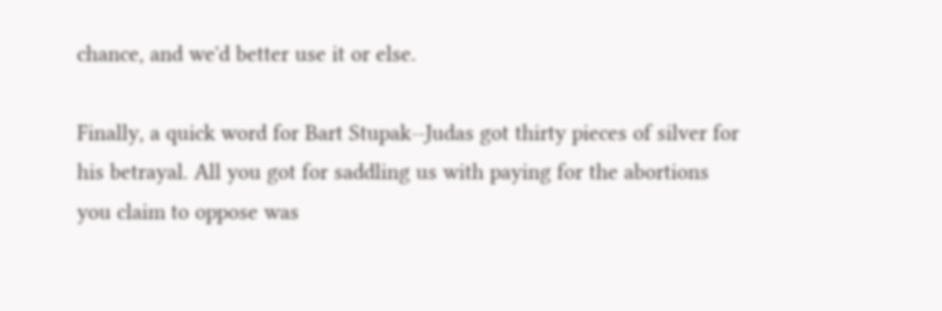chance, and we'd better use it or else.

Finally, a quick word for Bart Stupak--Judas got thirty pieces of silver for his betrayal. All you got for saddling us with paying for the abortions you claim to oppose was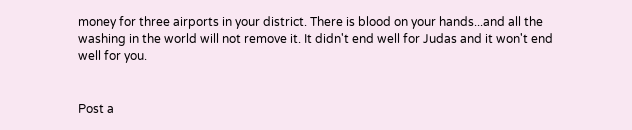money for three airports in your district. There is blood on your hands...and all the washing in the world will not remove it. It didn't end well for Judas and it won't end well for you.


Post a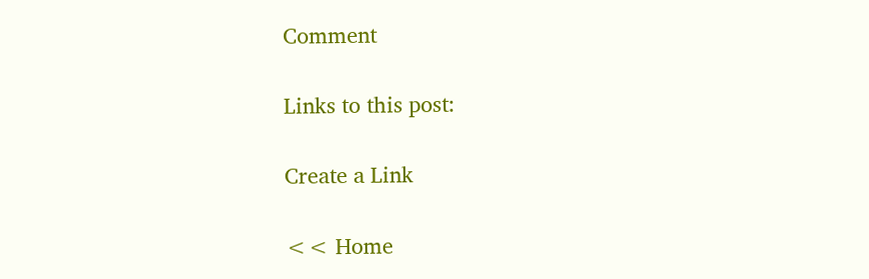Comment

Links to this post:

Create a Link

<< Home